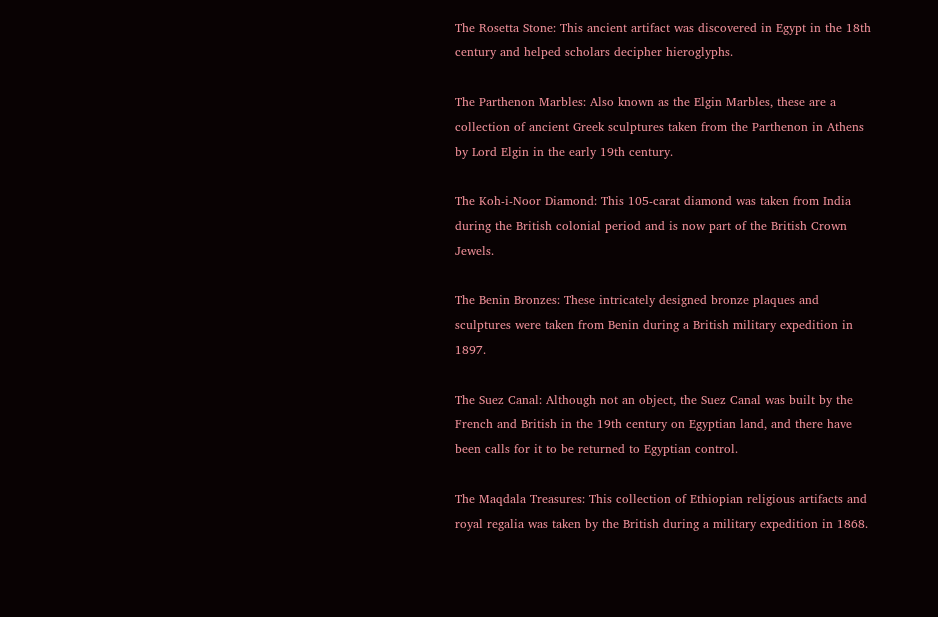The Rosetta Stone: This ancient artifact was discovered in Egypt in the 18th century and helped scholars decipher hieroglyphs.

The Parthenon Marbles: Also known as the Elgin Marbles, these are a collection of ancient Greek sculptures taken from the Parthenon in Athens by Lord Elgin in the early 19th century.

The Koh-i-Noor Diamond: This 105-carat diamond was taken from India during the British colonial period and is now part of the British Crown Jewels.

The Benin Bronzes: These intricately designed bronze plaques and sculptures were taken from Benin during a British military expedition in 1897.

The Suez Canal: Although not an object, the Suez Canal was built by the French and British in the 19th century on Egyptian land, and there have been calls for it to be returned to Egyptian control.

The Maqdala Treasures: This collection of Ethiopian religious artifacts and royal regalia was taken by the British during a military expedition in 1868.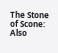The Stone of Scone: Also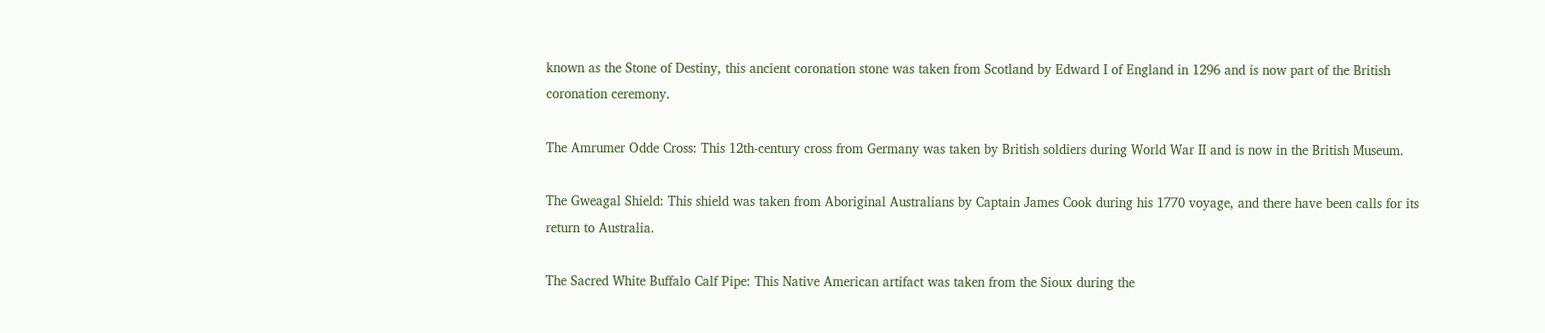known as the Stone of Destiny, this ancient coronation stone was taken from Scotland by Edward I of England in 1296 and is now part of the British coronation ceremony.

The Amrumer Odde Cross: This 12th-century cross from Germany was taken by British soldiers during World War II and is now in the British Museum.

The Gweagal Shield: This shield was taken from Aboriginal Australians by Captain James Cook during his 1770 voyage, and there have been calls for its return to Australia.

The Sacred White Buffalo Calf Pipe: This Native American artifact was taken from the Sioux during the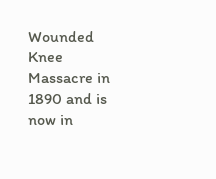Wounded Knee Massacre in 1890 and is now in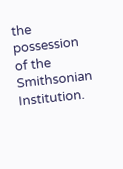the possession of the Smithsonian Institution.